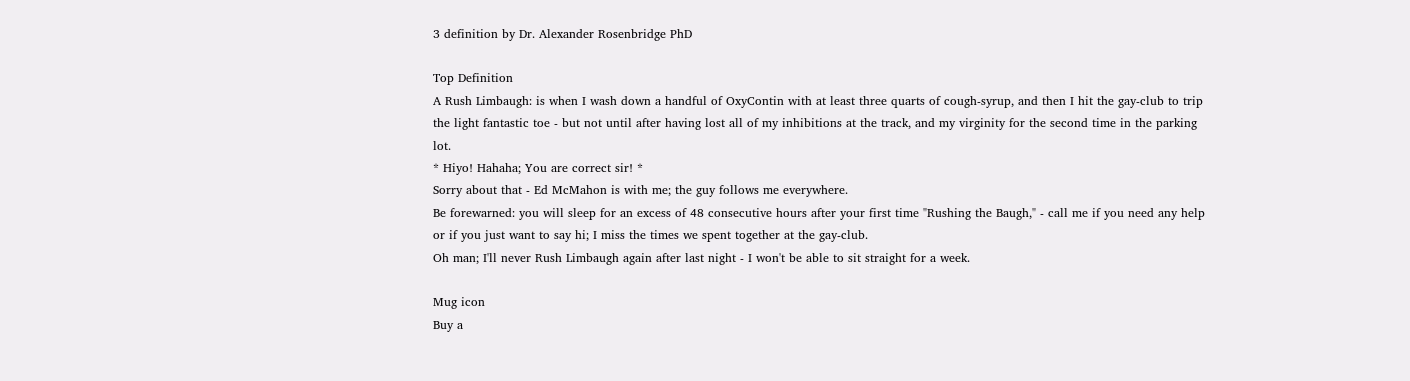3 definition by Dr. Alexander Rosenbridge PhD

Top Definition
A Rush Limbaugh: is when I wash down a handful of OxyContin with at least three quarts of cough-syrup, and then I hit the gay-club to trip the light fantastic toe - but not until after having lost all of my inhibitions at the track, and my virginity for the second time in the parking lot.
* Hiyo! Hahaha; You are correct sir! *
Sorry about that - Ed McMahon is with me; the guy follows me everywhere.
Be forewarned: you will sleep for an excess of 48 consecutive hours after your first time "Rushing the Baugh," - call me if you need any help or if you just want to say hi; I miss the times we spent together at the gay-club.
Oh man; I'll never Rush Limbaugh again after last night - I won't be able to sit straight for a week.

Mug icon
Buy a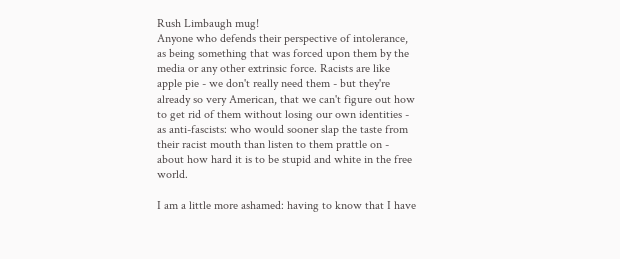Rush Limbaugh mug!
Anyone who defends their perspective of intolerance, as being something that was forced upon them by the media or any other extrinsic force. Racists are like apple pie - we don't really need them - but they're already so very American, that we can't figure out how to get rid of them without losing our own identities - as anti-fascists: who would sooner slap the taste from their racist mouth than listen to them prattle on - about how hard it is to be stupid and white in the free world.

I am a little more ashamed: having to know that I have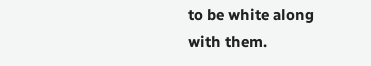to be white along with them.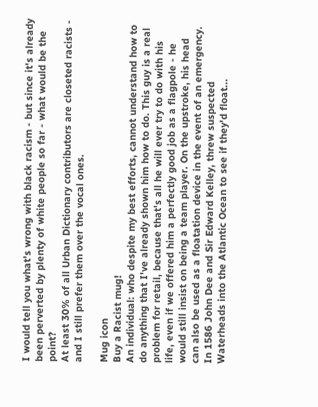I would tell you what's wrong with black racism - but since it's already been perverted by plenty of white people so far - what would be the point?
At least 30% of all Urban Dictionary contributors are closeted racists - and I still prefer them over the vocal ones.

Mug icon
Buy a Racist mug!
An individual: who despite my best efforts, cannot understand how to do anything that I've already shown him how to do. This guy is a real problem for retail, because that's all he will ever try to do with his life, even if we offered him a perfectly good job as a flagpole - he would still insist on being a team player. On the upstroke, his head can also be used as a floatation device in the event of an emergency.
In 1586 John Dee and Sir Edward Kelley, threw suspected Waterheads into the Atlantic Ocean to see if they'd float...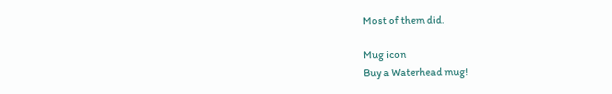Most of them did.

Mug icon
Buy a Waterhead mug!